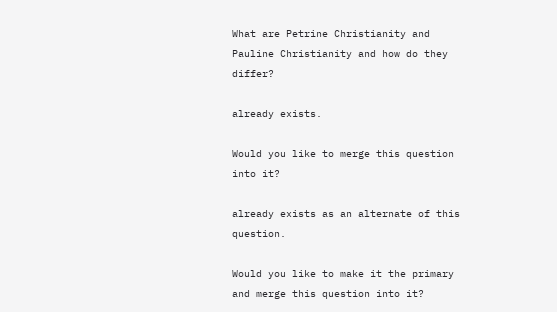What are Petrine Christianity and Pauline Christianity and how do they differ?

already exists.

Would you like to merge this question into it?

already exists as an alternate of this question.

Would you like to make it the primary and merge this question into it?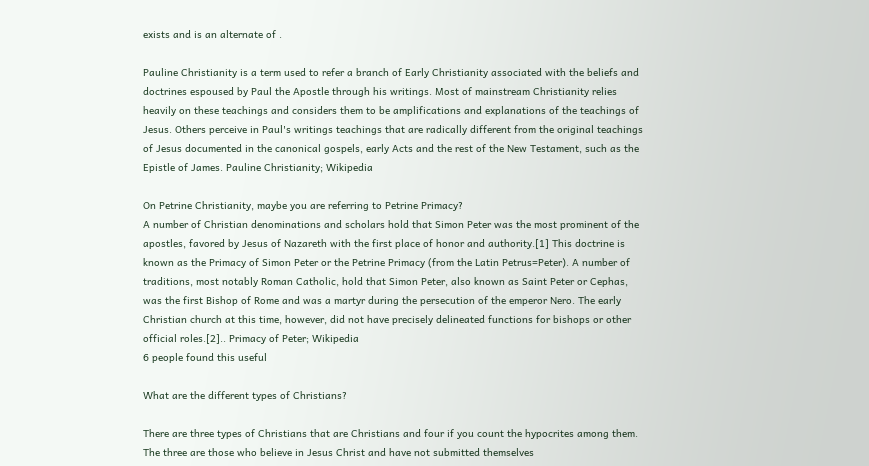exists and is an alternate of .

Pauline Christianity is a term used to refer a branch of Early Christianity associated with the beliefs and doctrines espoused by Paul the Apostle through his writings. Most of mainstream Christianity relies heavily on these teachings and considers them to be amplifications and explanations of the teachings of Jesus. Others perceive in Paul's writings teachings that are radically different from the original teachings of Jesus documented in the canonical gospels, early Acts and the rest of the New Testament, such as the Epistle of James. Pauline Christianity; Wikipedia

On Petrine Christianity, maybe you are referring to Petrine Primacy?
A number of Christian denominations and scholars hold that Simon Peter was the most prominent of the apostles, favored by Jesus of Nazareth with the first place of honor and authority.[1] This doctrine is known as the Primacy of Simon Peter or the Petrine Primacy (from the Latin Petrus=Peter). A number of traditions, most notably Roman Catholic, hold that Simon Peter, also known as Saint Peter or Cephas, was the first Bishop of Rome and was a martyr during the persecution of the emperor Nero. The early Christian church at this time, however, did not have precisely delineated functions for bishops or other official roles.[2].. Primacy of Peter; Wikipedia
6 people found this useful

What are the different types of Christians?

There are three types of Christians that are Christians and four if you count the hypocrites among them. The three are those who believe in Jesus Christ and have not submitted themselves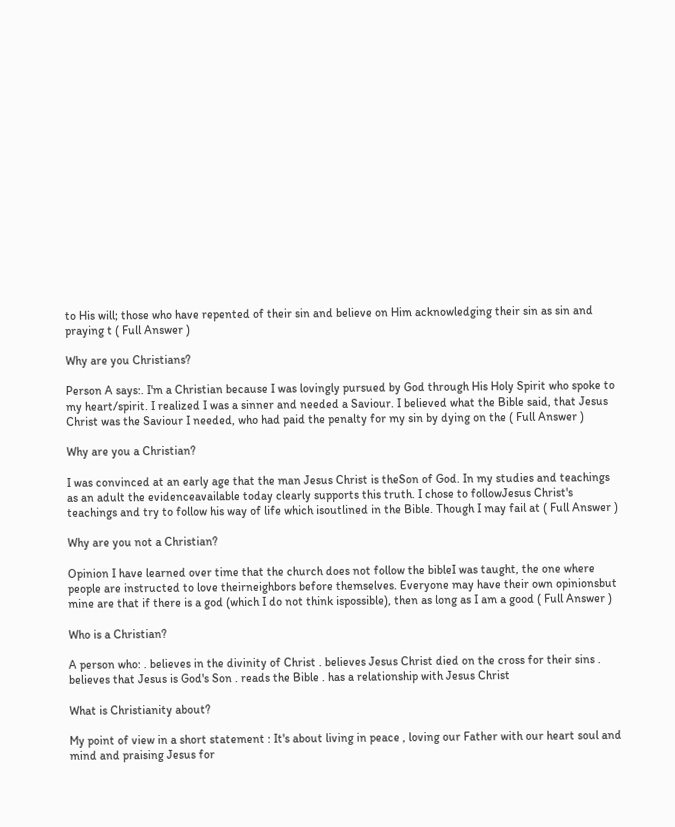to His will; those who have repented of their sin and believe on Him acknowledging their sin as sin and praying t ( Full Answer )

Why are you Christians?

Person A says:. I'm a Christian because I was lovingly pursued by God through His Holy Spirit who spoke to my heart/spirit. I realized I was a sinner and needed a Saviour. I believed what the Bible said, that Jesus Christ was the Saviour I needed, who had paid the penalty for my sin by dying on the ( Full Answer )

Why are you a Christian?

I was convinced at an early age that the man Jesus Christ is theSon of God. In my studies and teachings as an adult the evidenceavailable today clearly supports this truth. I chose to followJesus Christ's teachings and try to follow his way of life which isoutlined in the Bible. Though I may fail at ( Full Answer )

Why are you not a Christian?

Opinion I have learned over time that the church does not follow the bibleI was taught, the one where people are instructed to love theirneighbors before themselves. Everyone may have their own opinionsbut mine are that if there is a god (which I do not think ispossible), then as long as I am a good ( Full Answer )

Who is a Christian?

A person who: . believes in the divinity of Christ . believes Jesus Christ died on the cross for their sins . believes that Jesus is God's Son . reads the Bible . has a relationship with Jesus Christ

What is Christianity about?

My point of view in a short statement : It's about living in peace , loving our Father with our heart soul and mind and praising Jesus for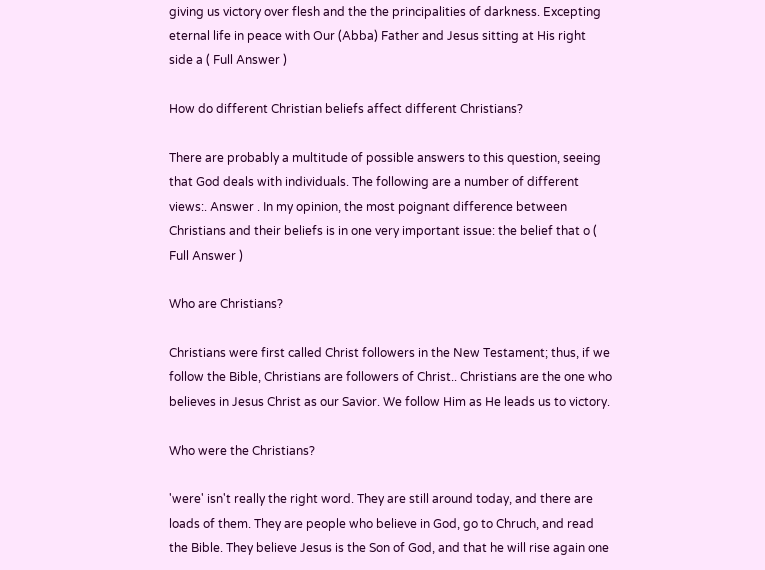giving us victory over flesh and the the principalities of darkness. Excepting eternal life in peace with Our (Abba) Father and Jesus sitting at His right side a ( Full Answer )

How do different Christian beliefs affect different Christians?

There are probably a multitude of possible answers to this question, seeing that God deals with individuals. The following are a number of different views:. Answer . In my opinion, the most poignant difference between Christians and their beliefs is in one very important issue: the belief that o ( Full Answer )

Who are Christians?

Christians were first called Christ followers in the New Testament; thus, if we follow the Bible, Christians are followers of Christ.. Christians are the one who believes in Jesus Christ as our Savior. We follow Him as He leads us to victory.

Who were the Christians?

'were' isn't really the right word. They are still around today, and there are loads of them. They are people who believe in God, go to Chruch, and read the Bible. They believe Jesus is the Son of God, and that he will rise again one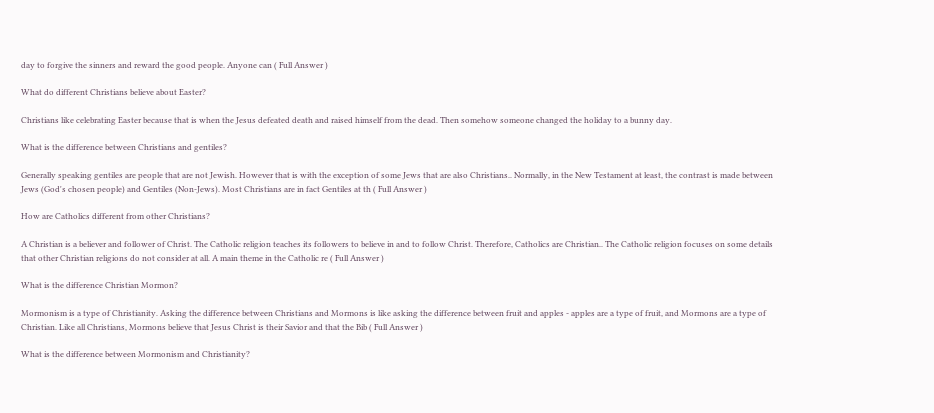day to forgive the sinners and reward the good people. Anyone can ( Full Answer )

What do different Christians believe about Easter?

Christians like celebrating Easter because that is when the Jesus defeated death and raised himself from the dead. Then somehow someone changed the holiday to a bunny day.

What is the difference between Christians and gentiles?

Generally speaking gentiles are people that are not Jewish. However that is with the exception of some Jews that are also Christians.. Normally, in the New Testament at least, the contrast is made between Jews (God's chosen people) and Gentiles (Non-Jews). Most Christians are in fact Gentiles at th ( Full Answer )

How are Catholics different from other Christians?

A Christian is a believer and follower of Christ. The Catholic religion teaches its followers to believe in and to follow Christ. Therefore, Catholics are Christian.. The Catholic religion focuses on some details that other Christian religions do not consider at all. A main theme in the Catholic re ( Full Answer )

What is the difference Christian Mormon?

Mormonism is a type of Christianity. Asking the difference between Christians and Mormons is like asking the difference between fruit and apples - apples are a type of fruit, and Mormons are a type of Christian. Like all Christians, Mormons believe that Jesus Christ is their Savior and that the Bib ( Full Answer )

What is the difference between Mormonism and Christianity?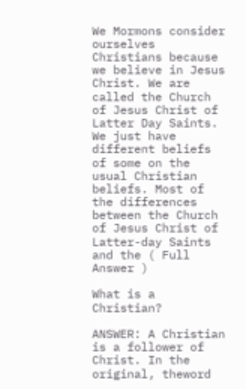We Mormons consider ourselves Christians because we believe in Jesus Christ. We are called the Church of Jesus Christ of Latter Day Saints. We just have different beliefs of some on the usual Christian beliefs. Most of the differences between the Church of Jesus Christ of Latter-day Saints and the ( Full Answer )

What is a Christian?

ANSWER: A Christian is a follower of Christ. In the original, theword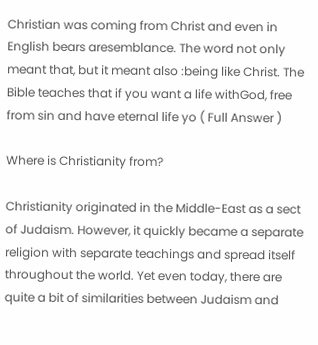Christian was coming from Christ and even in English bears aresemblance. The word not only meant that, but it meant also :being like Christ. The Bible teaches that if you want a life withGod, free from sin and have eternal life yo ( Full Answer )

Where is Christianity from?

Christianity originated in the Middle-East as a sect of Judaism. However, it quickly became a separate religion with separate teachings and spread itself throughout the world. Yet even today, there are quite a bit of similarities between Judaism and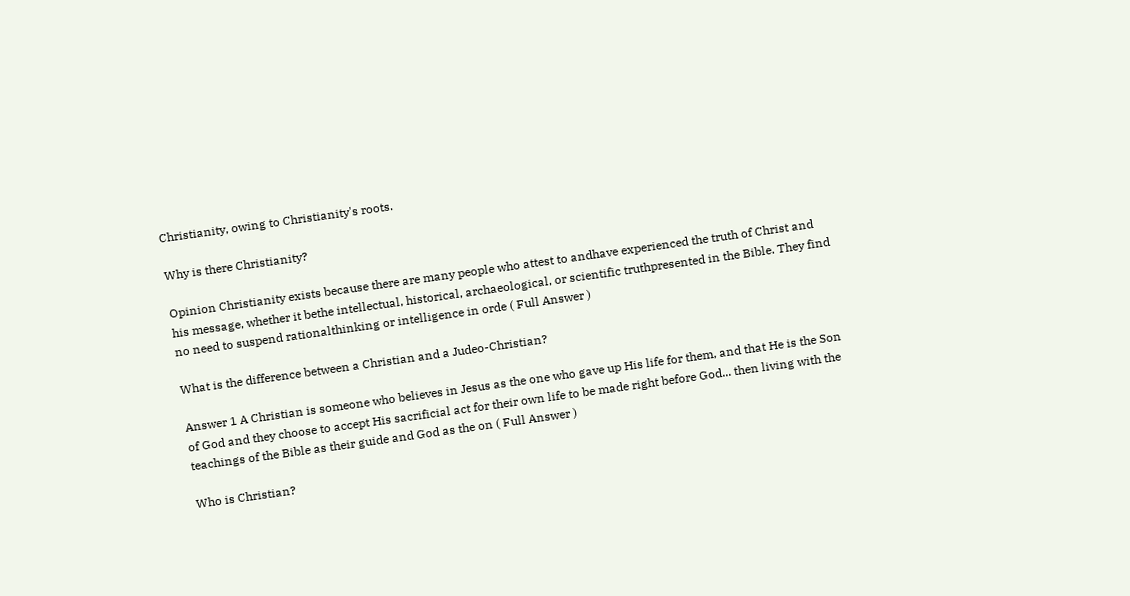Christianity, owing to Christianity's roots.

Why is there Christianity?

Opinion Christianity exists because there are many people who attest to andhave experienced the truth of Christ and his message, whether it bethe intellectual, historical, archaeological, or scientific truthpresented in the Bible. They find no need to suspend rationalthinking or intelligence in orde ( Full Answer )

What is the difference between a Christian and a Judeo-Christian?

Answer 1 A Christian is someone who believes in Jesus as the one who gave up His life for them, and that He is the Son of God and they choose to accept His sacrificial act for their own life to be made right before God... then living with the teachings of the Bible as their guide and God as the on ( Full Answer )

Who is Christian?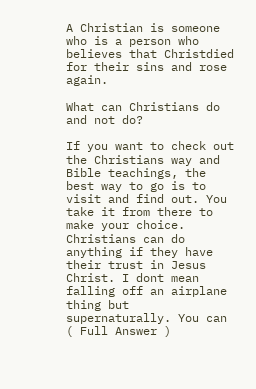A Christian is someone who is a person who believes that Christdied for their sins and rose again.

What can Christians do and not do?

If you want to check out the Christians way and Bible teachings, the best way to go is to visit and find out. You take it from there to make your choice. Christians can do anything if they have their trust in Jesus Christ. I dont mean falling off an airplane thing but supernaturally. You can ( Full Answer )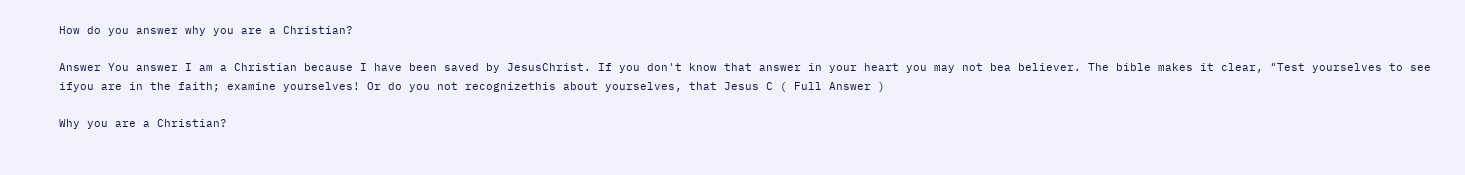How do you answer why you are a Christian?

Answer You answer I am a Christian because I have been saved by JesusChrist. If you don't know that answer in your heart you may not bea believer. The bible makes it clear, "Test yourselves to see ifyou are in the faith; examine yourselves! Or do you not recognizethis about yourselves, that Jesus C ( Full Answer )

Why you are a Christian?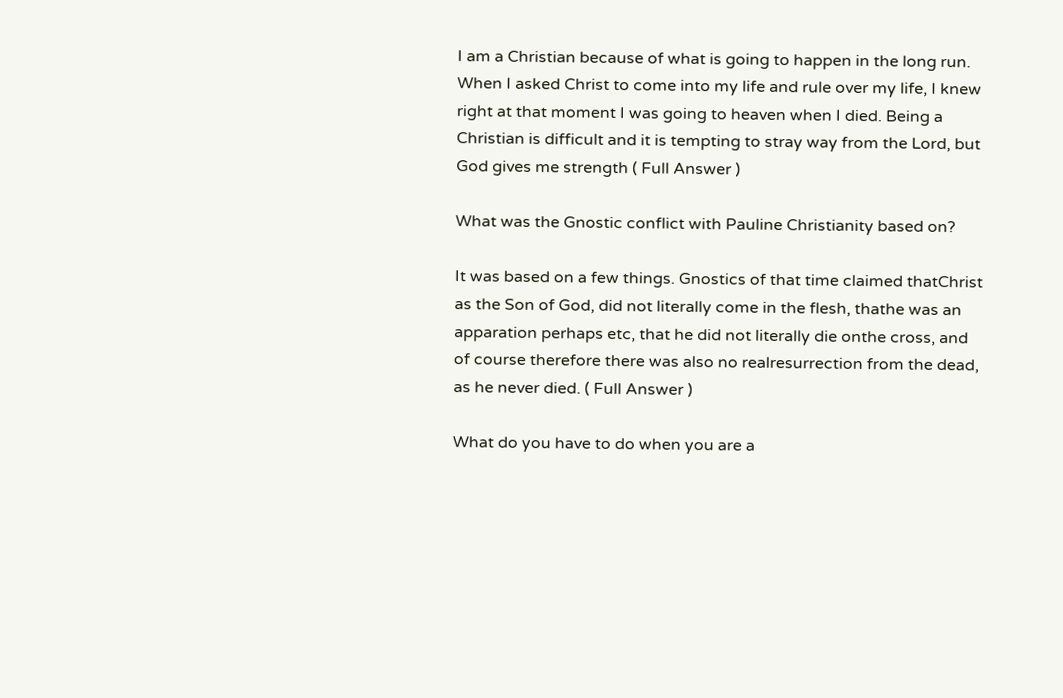I am a Christian because of what is going to happen in the long run. When I asked Christ to come into my life and rule over my life, I knew right at that moment I was going to heaven when I died. Being a Christian is difficult and it is tempting to stray way from the Lord, but God gives me strength ( Full Answer )

What was the Gnostic conflict with Pauline Christianity based on?

It was based on a few things. Gnostics of that time claimed thatChrist as the Son of God, did not literally come in the flesh, thathe was an apparation perhaps etc, that he did not literally die onthe cross, and of course therefore there was also no realresurrection from the dead, as he never died. ( Full Answer )

What do you have to do when you are a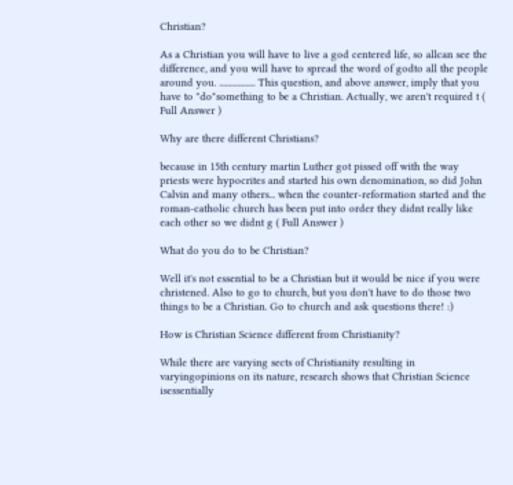Christian?

As a Christian you will have to live a god centered life, so allcan see the difference, and you will have to spread the word of godto all the people around you. .................. This question, and above answer, imply that you have to "do"something to be a Christian. Actually, we aren't required t ( Full Answer )

Why are there different Christians?

because in 15th century martin Luther got pissed off with the way priests were hypocrites and started his own denomination, so did John Calvin and many others... when the counter-reformation started and the roman-catholic church has been put into order they didnt really like each other so we didnt g ( Full Answer )

What do you do to be Christian?

Well it's not essential to be a Christian but it would be nice if you were christened. Also to go to church, but you don't have to do those two things to be a Christian. Go to church and ask questions there! :)

How is Christian Science different from Christianity?

While there are varying sects of Christianity resulting in varyingopinions on its nature, research shows that Christian Science isessentially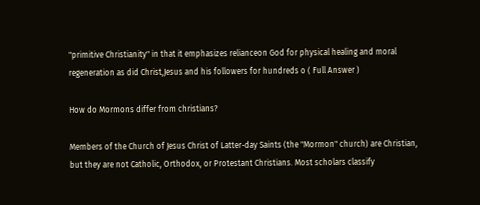"primitive Christianity" in that it emphasizes relianceon God for physical healing and moral regeneration as did Christ,Jesus and his followers for hundreds o ( Full Answer )

How do Mormons differ from christians?

Members of the Church of Jesus Christ of Latter-day Saints (the "Mormon" church) are Christian, but they are not Catholic, Orthodox, or Protestant Christians. Most scholars classify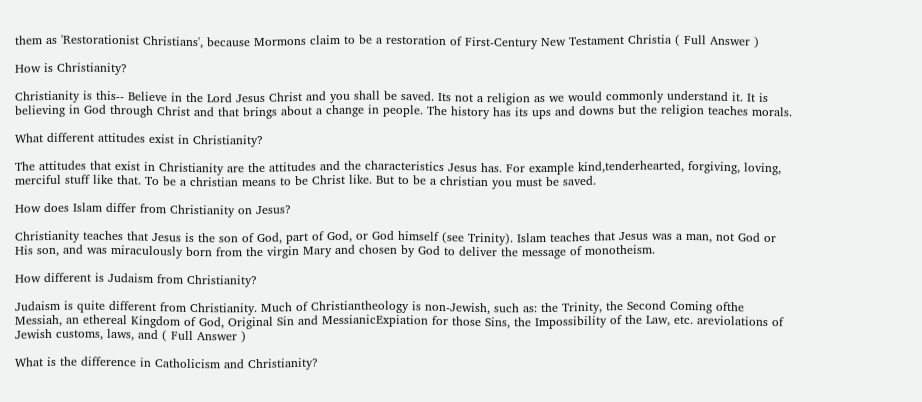them as 'Restorationist Christians', because Mormons claim to be a restoration of First-Century New Testament Christia ( Full Answer )

How is Christianity?

Christianity is this-- Believe in the Lord Jesus Christ and you shall be saved. Its not a religion as we would commonly understand it. It is believing in God through Christ and that brings about a change in people. The history has its ups and downs but the religion teaches morals.

What different attitudes exist in Christianity?

The attitudes that exist in Christianity are the attitudes and the characteristics Jesus has. For example kind,tenderhearted, forgiving, loving, merciful stuff like that. To be a christian means to be Christ like. But to be a christian you must be saved.

How does Islam differ from Christianity on Jesus?

Christianity teaches that Jesus is the son of God, part of God, or God himself (see Trinity). Islam teaches that Jesus was a man, not God or His son, and was miraculously born from the virgin Mary and chosen by God to deliver the message of monotheism.

How different is Judaism from Christianity?

Judaism is quite different from Christianity. Much of Christiantheology is non-Jewish, such as: the Trinity, the Second Coming ofthe Messiah, an ethereal Kingdom of God, Original Sin and MessianicExpiation for those Sins, the Impossibility of the Law, etc. areviolations of Jewish customs, laws, and ( Full Answer )

What is the difference in Catholicism and Christianity?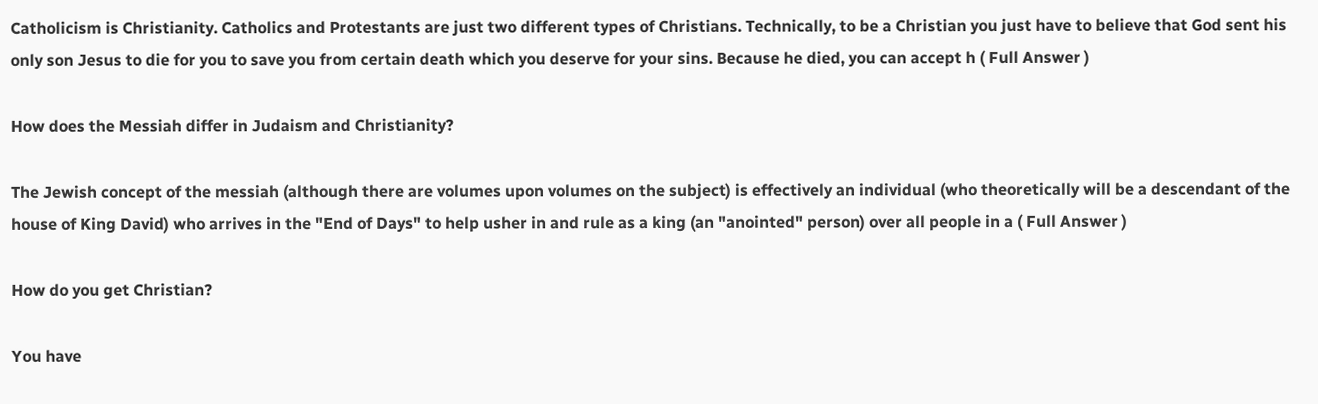Catholicism is Christianity. Catholics and Protestants are just two different types of Christians. Technically, to be a Christian you just have to believe that God sent his only son Jesus to die for you to save you from certain death which you deserve for your sins. Because he died, you can accept h ( Full Answer )

How does the Messiah differ in Judaism and Christianity?

The Jewish concept of the messiah (although there are volumes upon volumes on the subject) is effectively an individual (who theoretically will be a descendant of the house of King David) who arrives in the "End of Days" to help usher in and rule as a king (an "anointed" person) over all people in a ( Full Answer )

How do you get Christian?

You have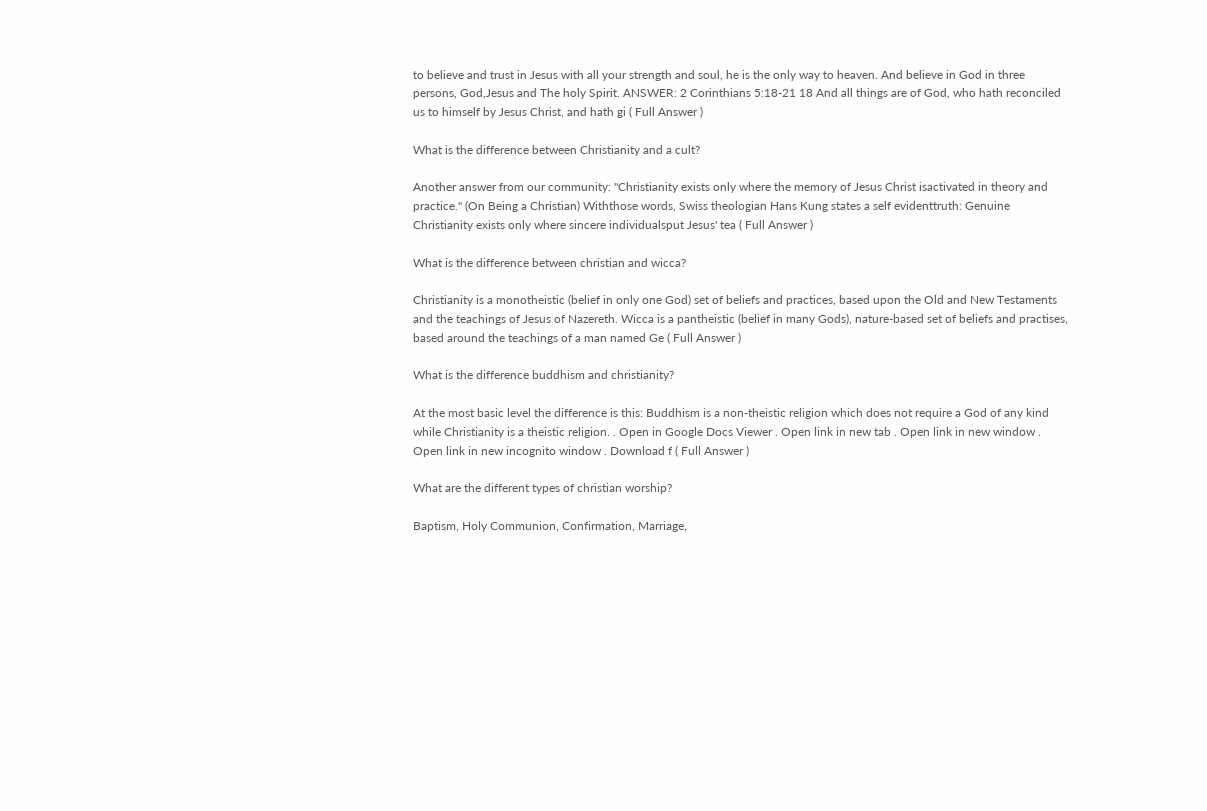to believe and trust in Jesus with all your strength and soul, he is the only way to heaven. And believe in God in three persons, God,Jesus and The holy Spirit. ANSWER: 2 Corinthians 5:18-21 18 And all things are of God, who hath reconciled us to himself by Jesus Christ, and hath gi ( Full Answer )

What is the difference between Christianity and a cult?

Another answer from our community: "Christianity exists only where the memory of Jesus Christ isactivated in theory and practice." (On Being a Christian) Withthose words, Swiss theologian Hans Kung states a self evidenttruth: Genuine Christianity exists only where sincere individualsput Jesus' tea ( Full Answer )

What is the difference between christian and wicca?

Christianity is a monotheistic (belief in only one God) set of beliefs and practices, based upon the Old and New Testaments and the teachings of Jesus of Nazereth. Wicca is a pantheistic (belief in many Gods), nature-based set of beliefs and practises, based around the teachings of a man named Ge ( Full Answer )

What is the difference buddhism and christianity?

At the most basic level the difference is this: Buddhism is a non-theistic religion which does not require a God of any kind while Christianity is a theistic religion. . Open in Google Docs Viewer . Open link in new tab . Open link in new window . Open link in new incognito window . Download f ( Full Answer )

What are the different types of christian worship?

Baptism, Holy Communion, Confirmation, Marriage,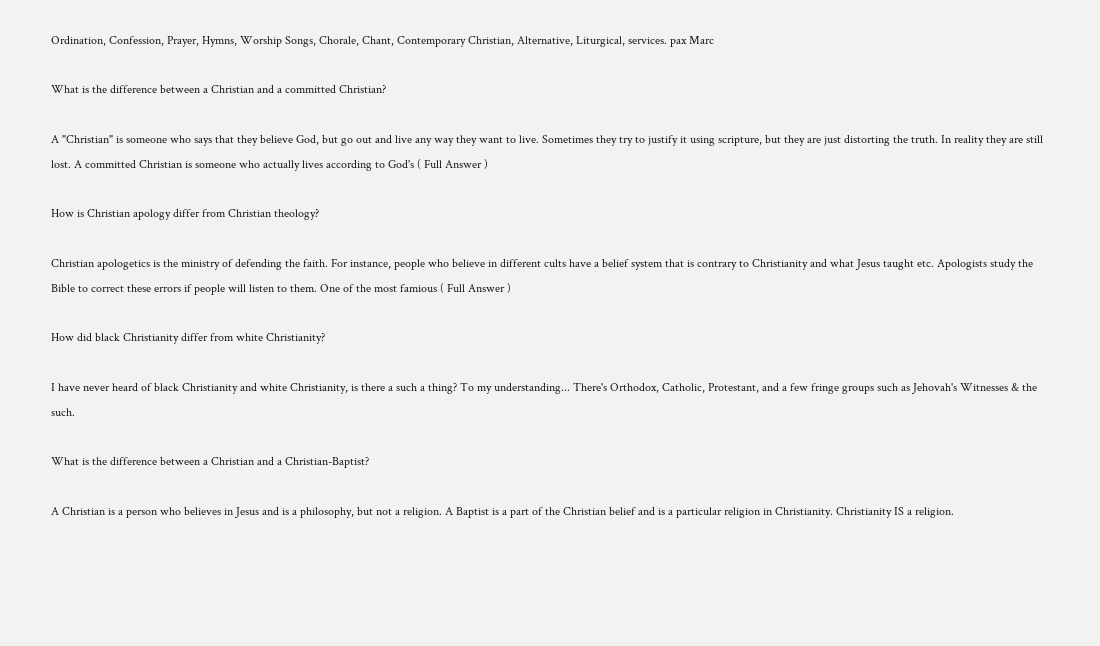Ordination, Confession, Prayer, Hymns, Worship Songs, Chorale, Chant, Contemporary Christian, Alternative, Liturgical, services. pax Marc

What is the difference between a Christian and a committed Christian?

A "Christian" is someone who says that they believe God, but go out and live any way they want to live. Sometimes they try to justify it using scripture, but they are just distorting the truth. In reality they are still lost. A committed Christian is someone who actually lives according to God's ( Full Answer )

How is Christian apology differ from Christian theology?

Christian apologetics is the ministry of defending the faith. For instance, people who believe in different cults have a belief system that is contrary to Christianity and what Jesus taught etc. Apologists study the Bible to correct these errors if people will listen to them. One of the most famious ( Full Answer )

How did black Christianity differ from white Christianity?

I have never heard of black Christianity and white Christianity, is there a such a thing? To my understanding... There's Orthodox, Catholic, Protestant, and a few fringe groups such as Jehovah's Witnesses & the such.

What is the difference between a Christian and a Christian-Baptist?

A Christian is a person who believes in Jesus and is a philosophy, but not a religion. A Baptist is a part of the Christian belief and is a particular religion in Christianity. Christianity IS a religion.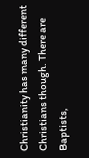Christianity has many different Christians though. There are Baptists,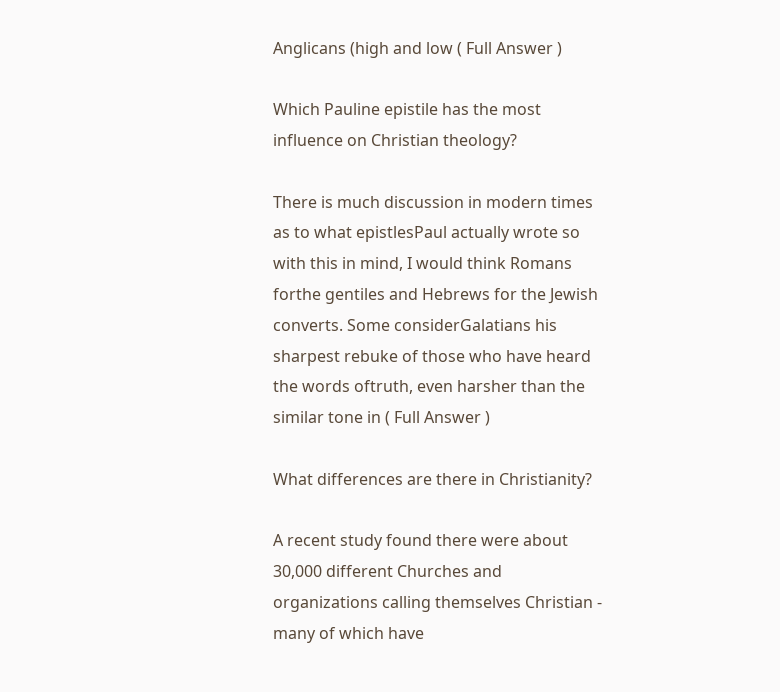Anglicans (high and low ( Full Answer )

Which Pauline epistile has the most influence on Christian theology?

There is much discussion in modern times as to what epistlesPaul actually wrote so with this in mind, I would think Romans forthe gentiles and Hebrews for the Jewish converts. Some considerGalatians his sharpest rebuke of those who have heard the words oftruth, even harsher than the similar tone in ( Full Answer )

What differences are there in Christianity?

A recent study found there were about 30,000 different Churches and organizations calling themselves Christian - many of which have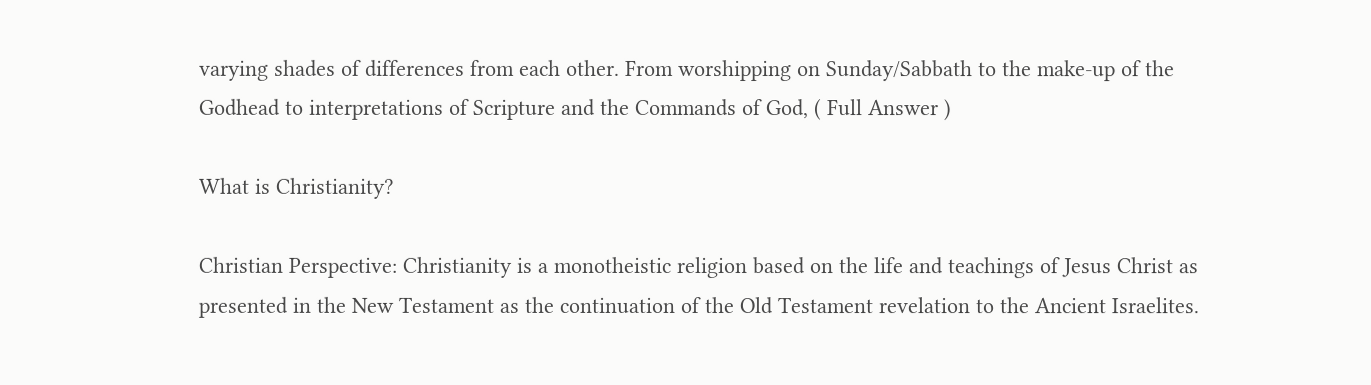varying shades of differences from each other. From worshipping on Sunday/Sabbath to the make-up of the Godhead to interpretations of Scripture and the Commands of God, ( Full Answer )

What is Christianity?

Christian Perspective: Christianity is a monotheistic religion based on the life and teachings of Jesus Christ as presented in the New Testament as the continuation of the Old Testament revelation to the Ancient Israelites.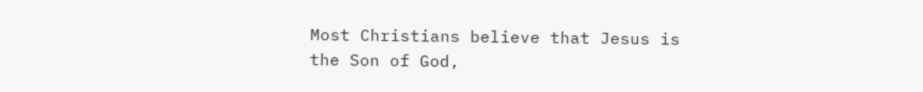Most Christians believe that Jesus is the Son of God,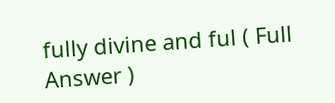fully divine and ful ( Full Answer )